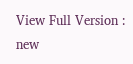View Full Version : new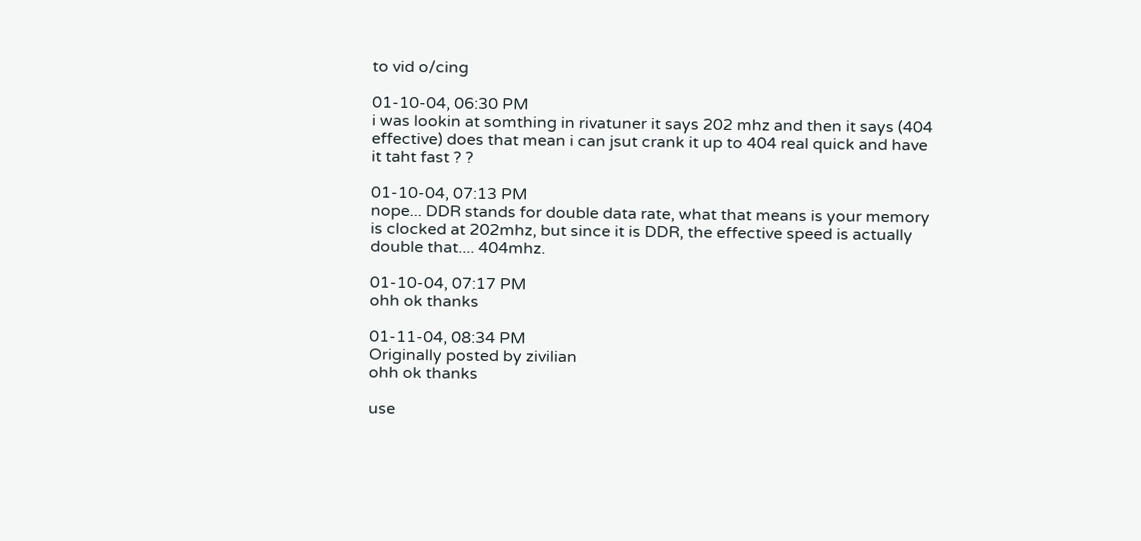to vid o/cing

01-10-04, 06:30 PM
i was lookin at somthing in rivatuner it says 202 mhz and then it says (404 effective) does that mean i can jsut crank it up to 404 real quick and have it taht fast ? ?

01-10-04, 07:13 PM
nope... DDR stands for double data rate, what that means is your memory is clocked at 202mhz, but since it is DDR, the effective speed is actually double that.... 404mhz.

01-10-04, 07:17 PM
ohh ok thanks

01-11-04, 08:34 PM
Originally posted by zivilian
ohh ok thanks

use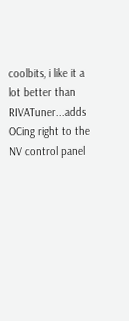coolbits, i like it a lot better than RIVATuner...adds OCing right to the NV control panel